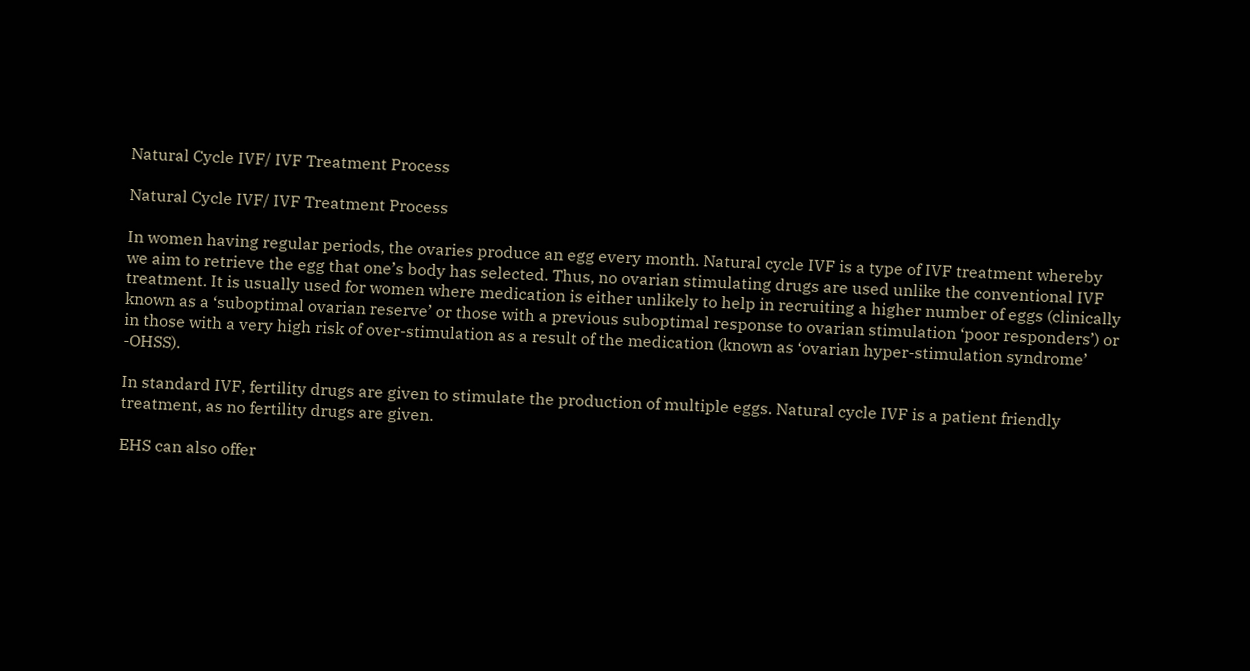Natural Cycle IVF/ IVF Treatment Process

Natural Cycle IVF/ IVF Treatment Process

In women having regular periods, the ovaries produce an egg every month. Natural cycle IVF is a type of IVF treatment whereby we aim to retrieve the egg that one’s body has selected. Thus, no ovarian stimulating drugs are used unlike the conventional IVF treatment. It is usually used for women where medication is either unlikely to help in recruiting a higher number of eggs (clinically known as a ‘suboptimal ovarian reserve’ or those with a previous suboptimal response to ovarian stimulation ‘poor responders’) or in those with a very high risk of over-stimulation as a result of the medication (known as ‘ovarian hyper-stimulation syndrome’ -OHSS).

In standard IVF, fertility drugs are given to stimulate the production of multiple eggs. Natural cycle IVF is a patient friendly treatment, as no fertility drugs are given.

EHS can also offer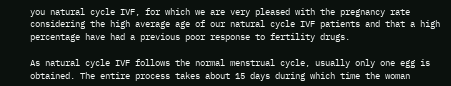you natural cycle IVF, for which we are very pleased with the pregnancy rate considering the high average age of our natural cycle IVF patients and that a high percentage have had a previous poor response to fertility drugs.

As natural cycle IVF follows the normal menstrual cycle, usually only one egg is obtained. The entire process takes about 15 days during which time the woman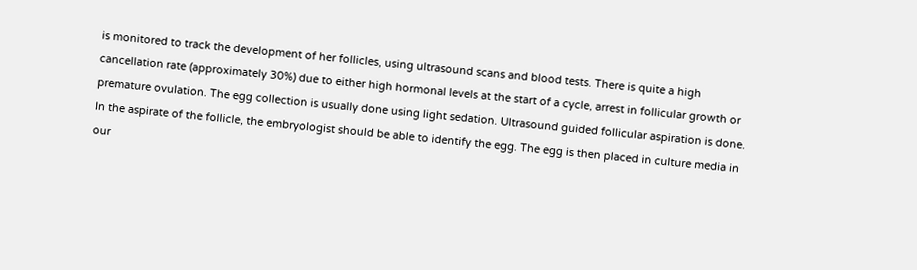is monitored to track the development of her follicles, using ultrasound scans and blood tests. There is quite a high cancellation rate (approximately 30%) due to either high hormonal levels at the start of a cycle, arrest in follicular growth or premature ovulation. The egg collection is usually done using light sedation. Ultrasound guided follicular aspiration is done. In the aspirate of the follicle, the embryologist should be able to identify the egg. The egg is then placed in culture media in our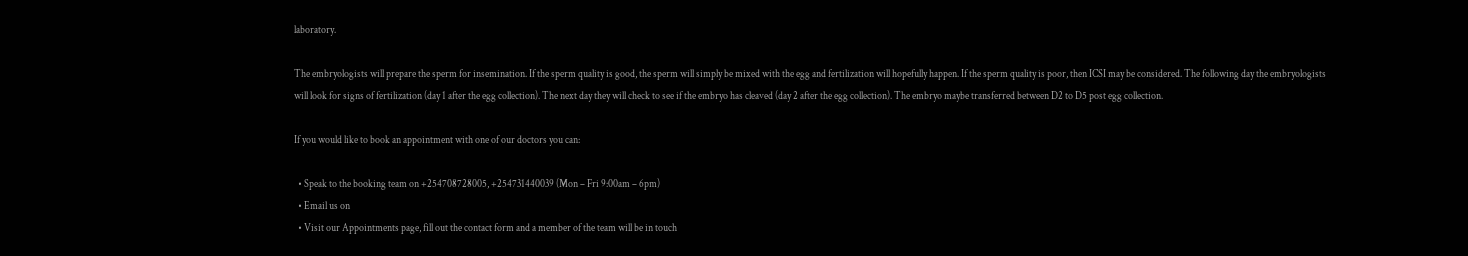laboratory.

The embryologists will prepare the sperm for insemination. If the sperm quality is good, the sperm will simply be mixed with the egg and fertilization will hopefully happen. If the sperm quality is poor, then ICSI may be considered. The following day the embryologists will look for signs of fertilization (day 1 after the egg collection). The next day they will check to see if the embryo has cleaved (day 2 after the egg collection). The embryo maybe transferred between D2 to D5 post egg collection.

If you would like to book an appointment with one of our doctors you can:

  • Speak to the booking team on +254708728005, +254731440039 (Mon – Fri 9:00am – 6pm)
  • Email us on
  • Visit our Appointments page, fill out the contact form and a member of the team will be in touch